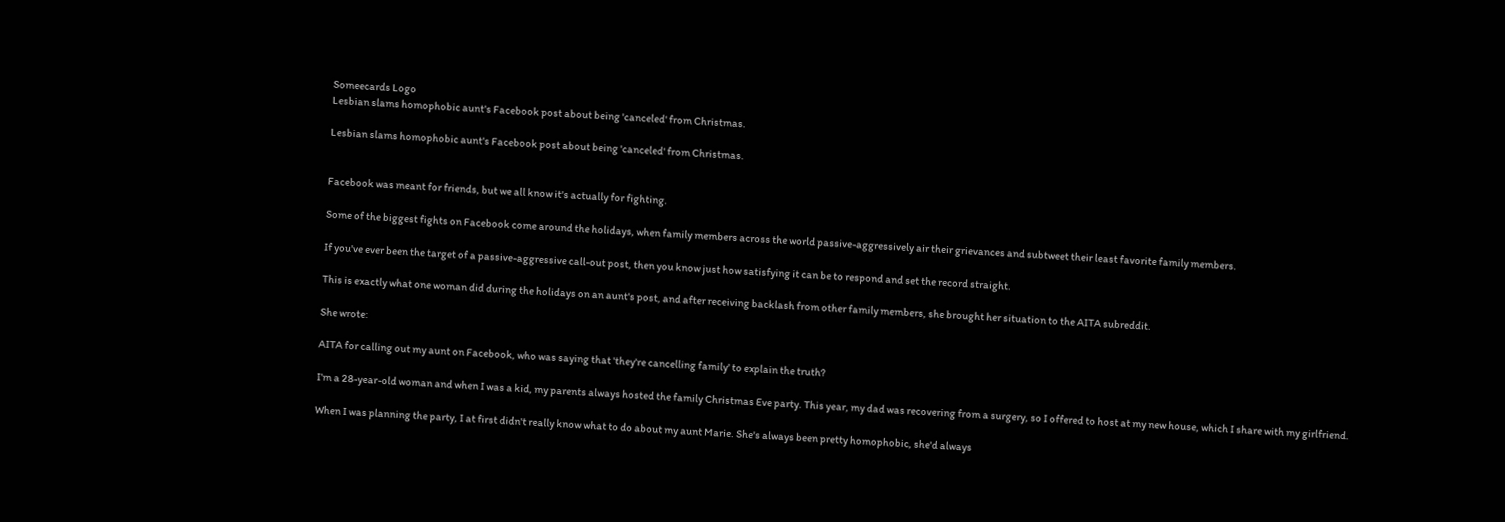Someecards Logo
Lesbian slams homophobic aunt's Facebook post about being 'canceled' from Christmas.

Lesbian slams homophobic aunt's Facebook post about being 'canceled' from Christmas.


Facebook was meant for friends, but we all know it's actually for fighting.

Some of the biggest fights on Facebook come around the holidays, when family members across the world passive-aggressively air their grievances and subtweet their least favorite family members.

If you've ever been the target of a passive-aggressive call-out post, then you know just how satisfying it can be to respond and set the record straight.

This is exactly what one woman did during the holidays on an aunt's post, and after receiving backlash from other family members, she brought her situation to the AITA subreddit.

She wrote:

AITA for calling out my aunt on Facebook, who was saying that 'they're cancelling family' to explain the truth?

I'm a 28-year-old woman and when I was a kid, my parents always hosted the family Christmas Eve party. This year, my dad was recovering from a surgery, so I offered to host at my new house, which I share with my girlfriend.

When I was planning the party, I at first didn't really know what to do about my aunt Marie. She's always been pretty homophobic, she'd always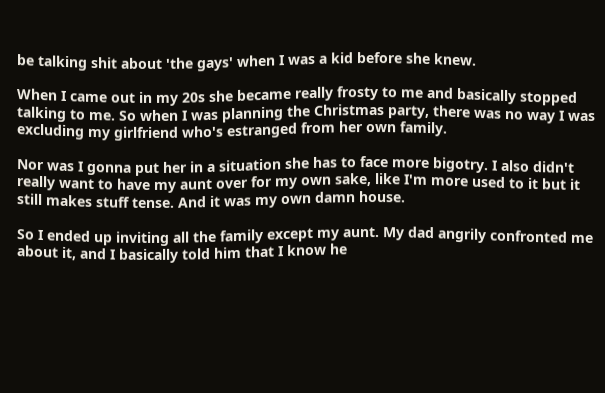be talking shit about 'the gays' when I was a kid before she knew.

When I came out in my 20s she became really frosty to me and basically stopped talking to me. So when I was planning the Christmas party, there was no way I was excluding my girlfriend who's estranged from her own family.

Nor was I gonna put her in a situation she has to face more bigotry. I also didn't really want to have my aunt over for my own sake, like I'm more used to it but it still makes stuff tense. And it was my own damn house.

So I ended up inviting all the family except my aunt. My dad angrily confronted me about it, and I basically told him that I know he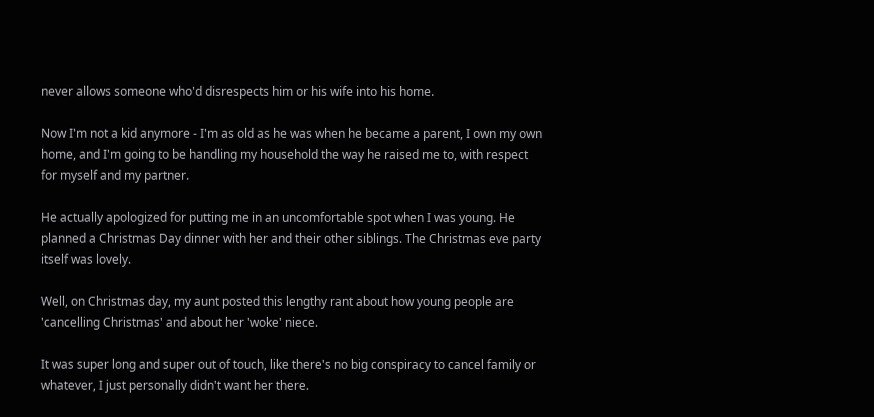never allows someone who'd disrespects him or his wife into his home.

Now I'm not a kid anymore - I'm as old as he was when he became a parent, I own my own home, and I'm going to be handling my household the way he raised me to, with respect for myself and my partner.

He actually apologized for putting me in an uncomfortable spot when I was young. He planned a Christmas Day dinner with her and their other siblings. The Christmas eve party itself was lovely.

Well, on Christmas day, my aunt posted this lengthy rant about how young people are 'cancelling Christmas' and about her 'woke' niece.

It was super long and super out of touch, like there's no big conspiracy to cancel family or whatever, I just personally didn't want her there.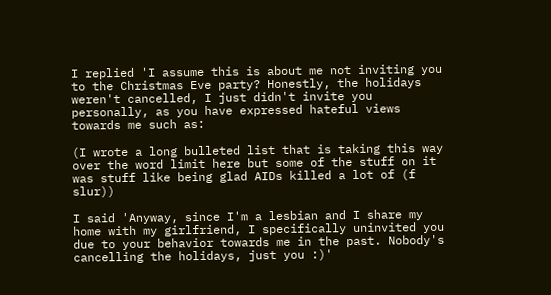I replied 'I assume this is about me not inviting you to the Christmas Eve party? Honestly, the holidays weren't cancelled, I just didn't invite you personally, as you have expressed hateful views towards me such as:

(I wrote a long bulleted list that is taking this way over the word limit here but some of the stuff on it was stuff like being glad AIDs killed a lot of (f slur))

I said 'Anyway, since I'm a lesbian and I share my home with my girlfriend, I specifically uninvited you due to your behavior towards me in the past. Nobody's cancelling the holidays, just you :)'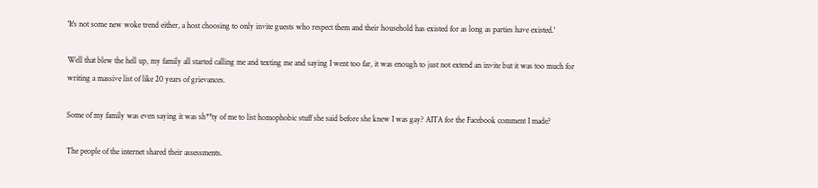'It's not some new woke trend either, a host choosing to only invite guests who respect them and their household has existed for as long as parties have existed.'

Well that blew the hell up, my family all started calling me and texting me and saying I went too far, it was enough to just not extend an invite but it was too much for writing a massive list of like 20 years of grievances.

Some of my family was even saying it was sh**ty of me to list homophobic stuff she said before she knew I was gay? AITA for the Facebook comment I made?

The people of the internet shared their assessments.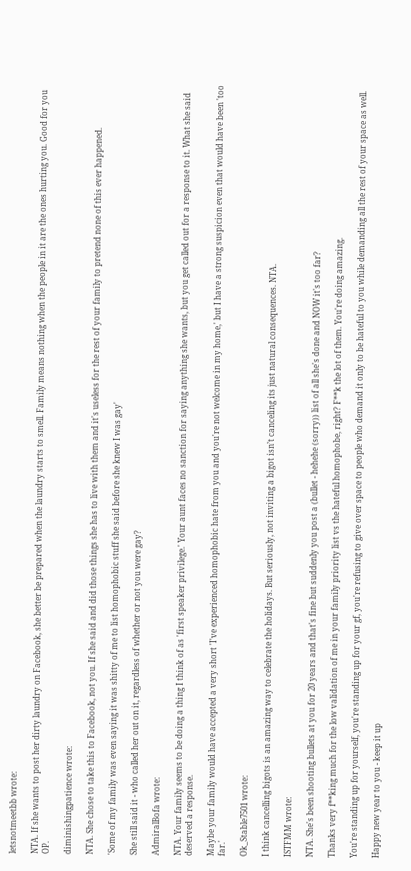letsnotmeetbb wrote:

NTA. If she wants to post her dirty laundry on Facebook, she better be prepared when the laundry starts to smell. Family means nothing when the people in it are the ones hurting you. Good for you OP.

diminishingpatience wrote:

NTA. She chose to take this to Facebook, not you. If she said and did those things she has to live with them and it's useless for the rest of your family to pretend none of this ever happened.

'Some of my family was even saying it was shitty of me to list homophobic stuff she said before she knew I was gay'

She still said it - who called her out on it, regardless of whether or not you were gay?

AdmiralBofa wrote:

NTA. Your family seems to be doing a thing I think of as 'first speaker privilege.' Your aunt faces no sanction for saying anything she wants, but you get called out for a response to it. What she said deserved a response.

Maybe your family would have accepted a very short 'I've experienced homophobic hate from you and you're not welcome in my home,' but I have a strong suspicion even that would have been 'too far.'

Ok_Stable7501 wrote:

I think cancelling bigots is an amazing way to celebrate the holidays. But seriously, not inviting a bigot isn’t canceling its just natural consequences. NTA.

ISTFMM wrote:

NTA. She's been shooting bullets at you for 20 years and that's fine but suddenly you post a (bullet - hehehe (sorry)) list of all she's done and NOW it's too far?

Thanks very f**king much for the low validation of me in your family priority list vs the hateful homophobe, right? F**k the lot of them. You're doing amazing.

You're standing up for yourself, you're standing up for your gf, you're refusing to give over space to people who demand it only to be hateful to you while demanding all the rest of your space as well.

Happy new year to you - keep it up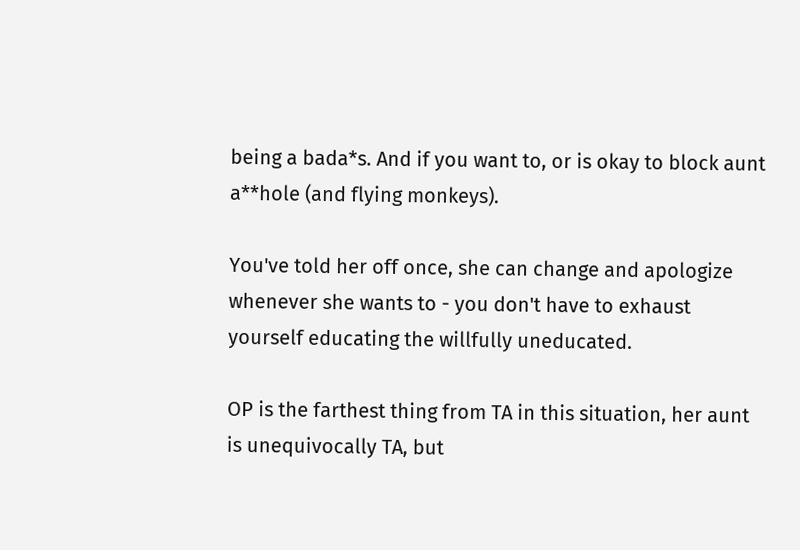being a bada*s. And if you want to, or is okay to block aunt a**hole (and flying monkeys).

You've told her off once, she can change and apologize whenever she wants to - you don't have to exhaust yourself educating the willfully uneducated.

OP is the farthest thing from TA in this situation, her aunt is unequivocally TA, but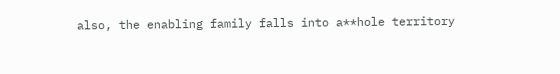also, the enabling family falls into a**hole territory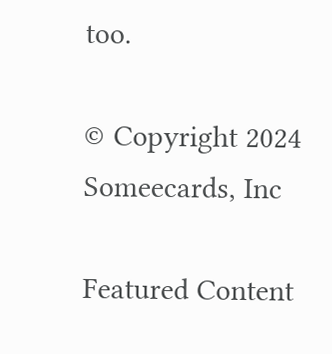too.

© Copyright 2024 Someecards, Inc

Featured Content